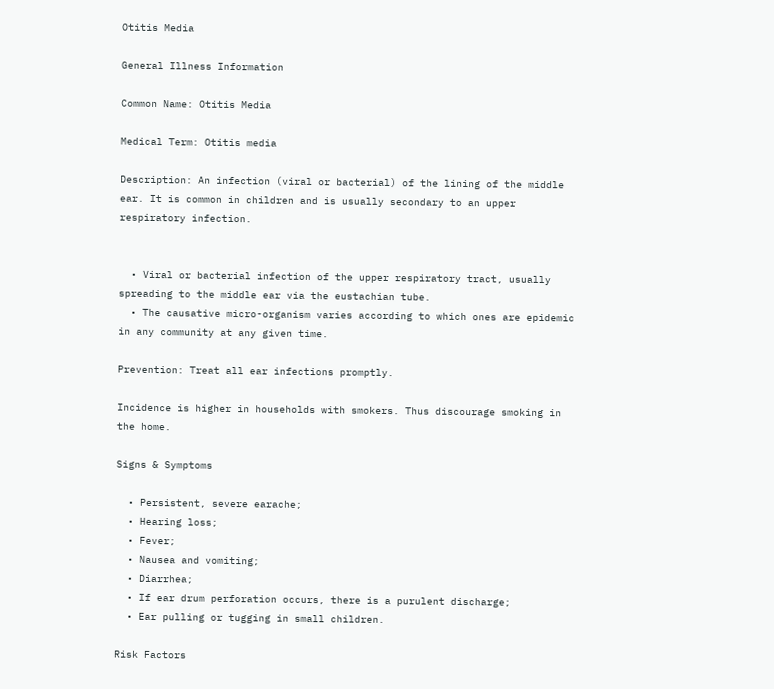Otitis Media

General Illness Information

Common Name: Otitis Media

Medical Term: Otitis media

Description: An infection (viral or bacterial) of the lining of the middle ear. It is common in children and is usually secondary to an upper respiratory infection.


  • Viral or bacterial infection of the upper respiratory tract, usually spreading to the middle ear via the eustachian tube.
  • The causative micro-organism varies according to which ones are epidemic in any community at any given time.

Prevention: Treat all ear infections promptly.

Incidence is higher in households with smokers. Thus discourage smoking in the home.

Signs & Symptoms

  • Persistent, severe earache;
  • Hearing loss;
  • Fever;
  • Nausea and vomiting;
  • Diarrhea;
  • If ear drum perforation occurs, there is a purulent discharge;
  • Ear pulling or tugging in small children.

Risk Factors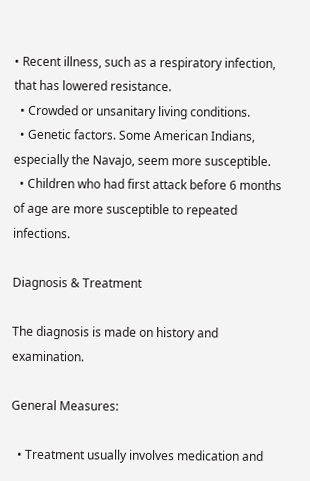• Recent illness, such as a respiratory infection, that has lowered resistance.
  • Crowded or unsanitary living conditions.
  • Genetic factors. Some American Indians, especially the Navajo, seem more susceptible.
  • Children who had first attack before 6 months of age are more susceptible to repeated infections.

Diagnosis & Treatment

The diagnosis is made on history and examination.

General Measures:

  • Treatment usually involves medication and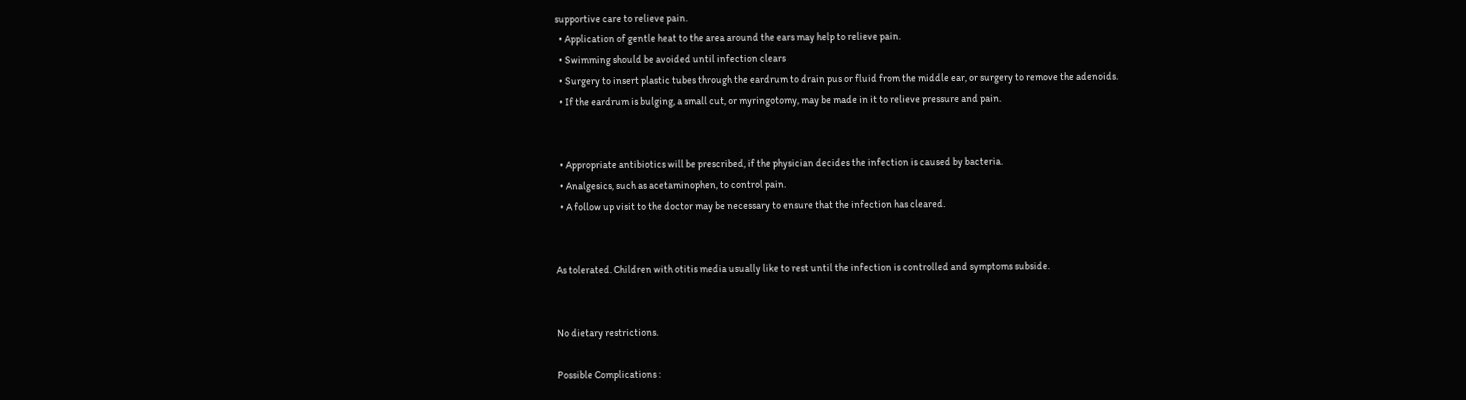supportive care to relieve pain.
  • Application of gentle heat to the area around the ears may help to relieve pain.
  • Swimming should be avoided until infection clears
  • Surgery to insert plastic tubes through the eardrum to drain pus or fluid from the middle ear, or surgery to remove the adenoids.
  • If the eardrum is bulging, a small cut, or myringotomy, may be made in it to relieve pressure and pain.


  • Appropriate antibiotics will be prescribed, if the physician decides the infection is caused by bacteria.
  • Analgesics, such as acetaminophen, to control pain.
  • A follow up visit to the doctor may be necessary to ensure that the infection has cleared.


As tolerated. Children with otitis media usually like to rest until the infection is controlled and symptoms subside.


No dietary restrictions.

Possible Complications :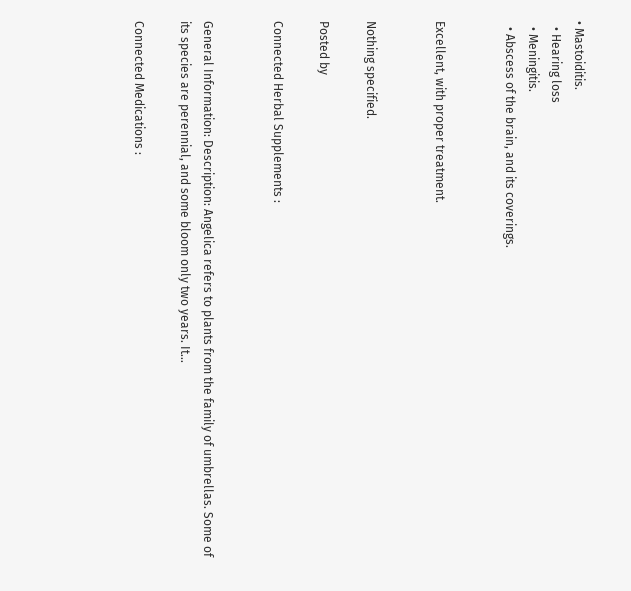• Mastoiditis.
  • Hearing loss
  • Meningitis.
  • Abscess of the brain, and its coverings.


Excellent, with proper treatment.


Nothing specified.

Posted by

Connected Herbal Supplements :


General Information: Description: Angelica refers to plants from the family of umbrellas. Some of its species are perennial, and some bloom only two years. It…

Connected Medications :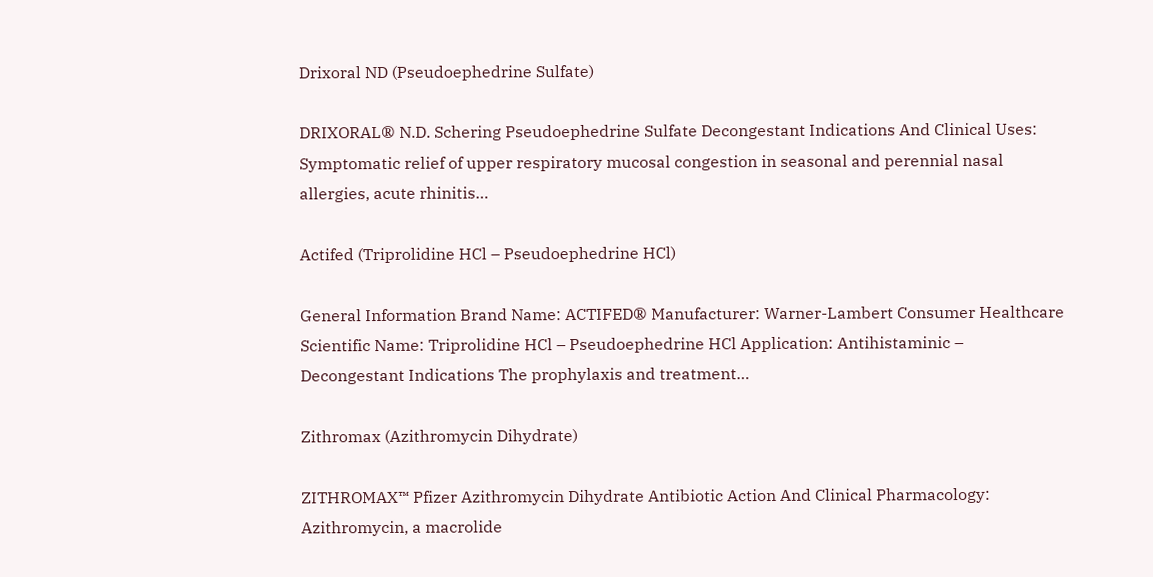Drixoral ND (Pseudoephedrine Sulfate)

DRIXORAL® N.D. Schering Pseudoephedrine Sulfate Decongestant Indications And Clinical Uses: Symptomatic relief of upper respiratory mucosal congestion in seasonal and perennial nasal allergies, acute rhinitis…

Actifed (Triprolidine HCl – Pseudoephedrine HCl)

General Information Brand Name: ACTIFED® Manufacturer: Warner-Lambert Consumer Healthcare Scientific Name: Triprolidine HCl – Pseudoephedrine HCl Application: Antihistaminic – Decongestant Indications The prophylaxis and treatment…

Zithromax (Azithromycin Dihydrate)

ZITHROMAX™ Pfizer Azithromycin Dihydrate Antibiotic Action And Clinical Pharmacology: Azithromycin, a macrolide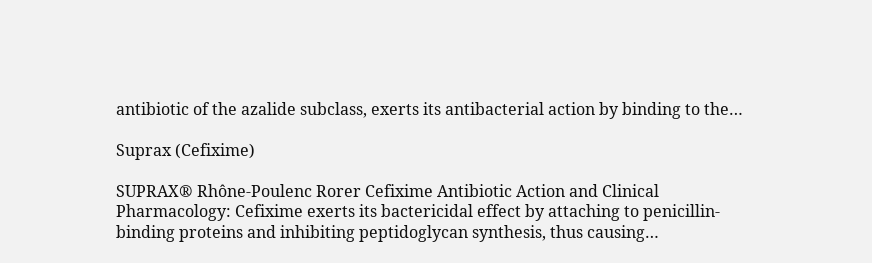antibiotic of the azalide subclass, exerts its antibacterial action by binding to the…

Suprax (Cefixime)

SUPRAX® Rhône-Poulenc Rorer Cefixime Antibiotic Action and Clinical Pharmacology: Cefixime exerts its bactericidal effect by attaching to penicillin-binding proteins and inhibiting peptidoglycan synthesis, thus causing…